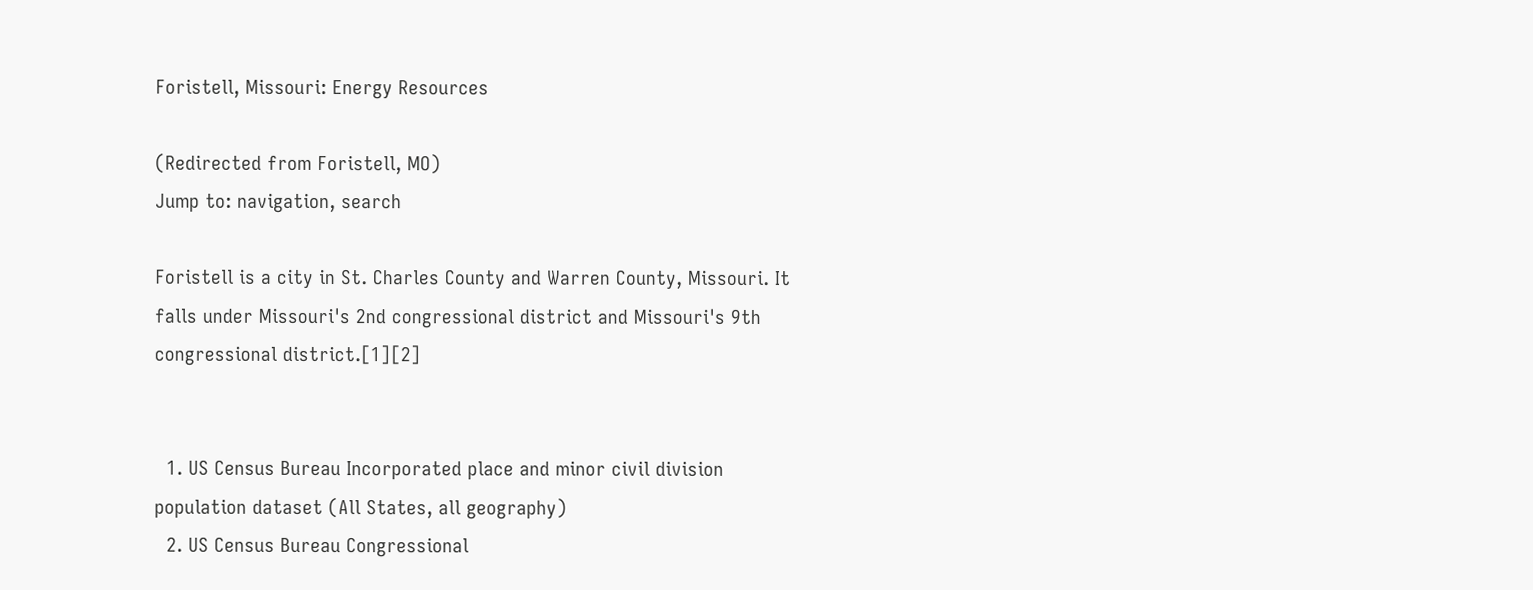Foristell, Missouri: Energy Resources

(Redirected from Foristell, MO)
Jump to: navigation, search

Foristell is a city in St. Charles County and Warren County, Missouri. It falls under Missouri's 2nd congressional district and Missouri's 9th congressional district.[1][2]


  1. US Census Bureau Incorporated place and minor civil division population dataset (All States, all geography)
  2. US Census Bureau Congressional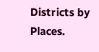Districts by Places.